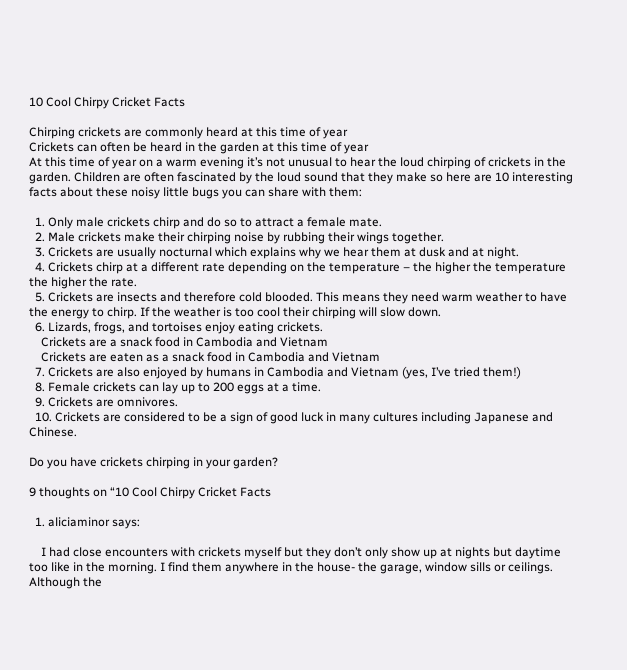10 Cool Chirpy Cricket Facts

Chirping crickets are commonly heard at this time of year
Crickets can often be heard in the garden at this time of year
At this time of year on a warm evening it’s not unusual to hear the loud chirping of crickets in the garden. Children are often fascinated by the loud sound that they make so here are 10 interesting facts about these noisy little bugs you can share with them:

  1. Only male crickets chirp and do so to attract a female mate.
  2. Male crickets make their chirping noise by rubbing their wings together.
  3. Crickets are usually nocturnal which explains why we hear them at dusk and at night.
  4. Crickets chirp at a different rate depending on the temperature – the higher the temperature the higher the rate.
  5. Crickets are insects and therefore cold blooded. This means they need warm weather to have the energy to chirp. If the weather is too cool their chirping will slow down.
  6. Lizards, frogs, and tortoises enjoy eating crickets.
    Crickets are a snack food in Cambodia and Vietnam
    Crickets are eaten as a snack food in Cambodia and Vietnam
  7. Crickets are also enjoyed by humans in Cambodia and Vietnam (yes, I’ve tried them!)
  8. Female crickets can lay up to 200 eggs at a time.
  9. Crickets are omnivores.
  10. Crickets are considered to be a sign of good luck in many cultures including Japanese and Chinese.

Do you have crickets chirping in your garden?

9 thoughts on “10 Cool Chirpy Cricket Facts

  1. aliciaminor says:

    I had close encounters with crickets myself but they don’t only show up at nights but daytime too like in the morning. I find them anywhere in the house- the garage, window sills or ceilings. Although the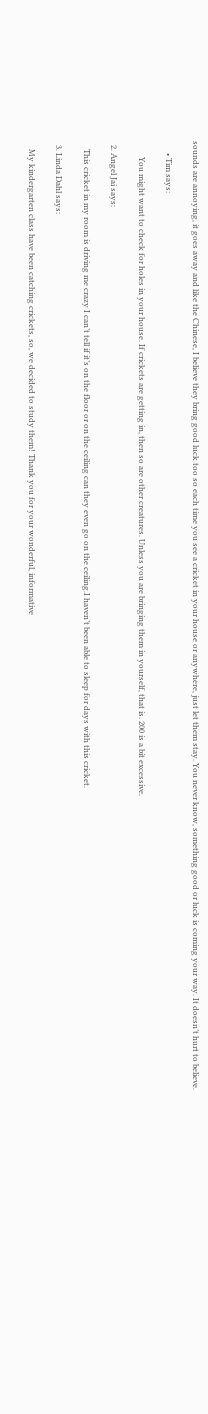sounds are annoying, it goes away and like the Chinese, I believe they bring good luck too so each time you see a cricket in your house or anywhere, just let them stay. You never know, something good or luck is coming your way. It doesn’t hurt to believe.

      • Tim says:

        You might want to check for holes in your house. If crickets are getting in, then so are other creatures. Unless you are bringing them in yourself, that is. 200 is a bit excessive.

  2. Angel Jai says:

    This cricket in my room is driving me crazy I can’t tell if it’s on the floor or on the ceiling can they even go on the ceiling.I haven’t been able to sleep for days with this cricket.

  3. Linda Dahl says:

    My kindergarten class have been catching crickets, so, we decided to study them! Thank you for your wonderful, informative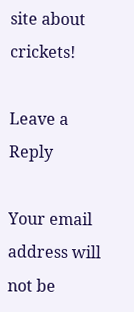site about crickets!

Leave a Reply

Your email address will not be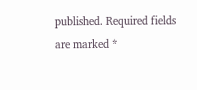published. Required fields are marked *